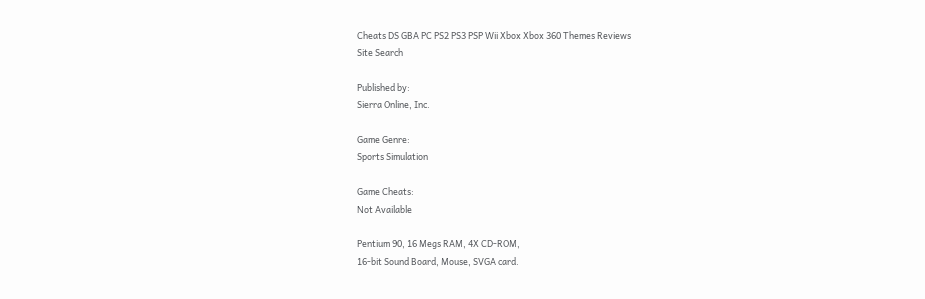Cheats DS GBA PC PS2 PS3 PSP Wii Xbox Xbox 360 Themes Reviews
Site Search

Published by:
Sierra Online, Inc.

Game Genre:
Sports Simulation

Game Cheats:
Not Available

Pentium 90, 16 Megs RAM, 4X CD-ROM,
16-bit Sound Board, Mouse, SVGA card.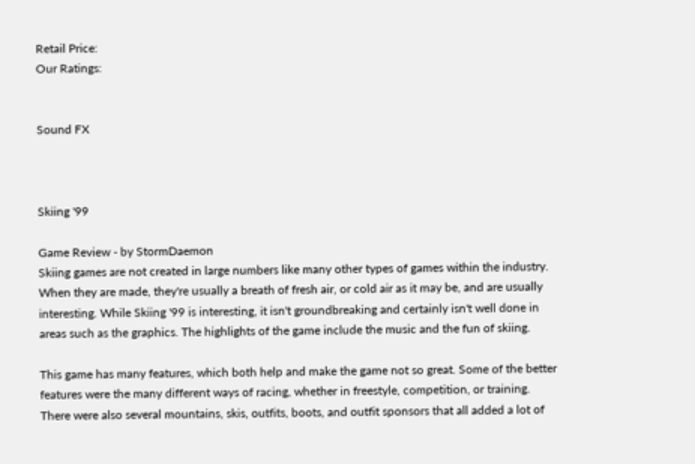Retail Price:
Our Ratings:


Sound FX



Skiing '99

Game Review - by StormDaemon
Skiing games are not created in large numbers like many other types of games within the industry. When they are made, they're usually a breath of fresh air, or cold air as it may be, and are usually interesting. While Skiing '99 is interesting, it isn't groundbreaking and certainly isn't well done in areas such as the graphics. The highlights of the game include the music and the fun of skiing.

This game has many features, which both help and make the game not so great. Some of the better features were the many different ways of racing, whether in freestyle, competition, or training. There were also several mountains, skis, outfits, boots, and outfit sponsors that all added a lot of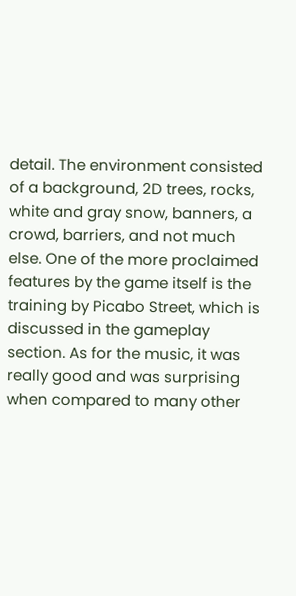detail. The environment consisted of a background, 2D trees, rocks, white and gray snow, banners, a crowd, barriers, and not much else. One of the more proclaimed features by the game itself is the training by Picabo Street, which is discussed in the gameplay section. As for the music, it was really good and was surprising when compared to many other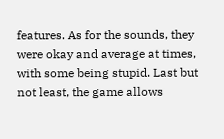features. As for the sounds, they were okay and average at times, with some being stupid. Last but not least, the game allows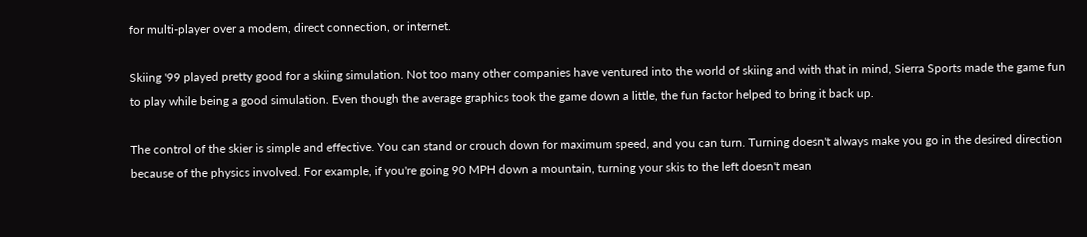for multi-player over a modem, direct connection, or internet.

Skiing '99 played pretty good for a skiing simulation. Not too many other companies have ventured into the world of skiing and with that in mind, Sierra Sports made the game fun to play while being a good simulation. Even though the average graphics took the game down a little, the fun factor helped to bring it back up.

The control of the skier is simple and effective. You can stand or crouch down for maximum speed, and you can turn. Turning doesn't always make you go in the desired direction because of the physics involved. For example, if you're going 90 MPH down a mountain, turning your skis to the left doesn't mean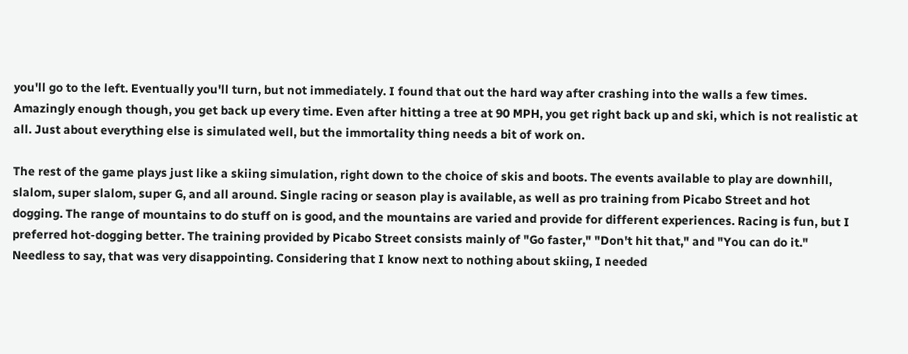you'll go to the left. Eventually you'll turn, but not immediately. I found that out the hard way after crashing into the walls a few times. Amazingly enough though, you get back up every time. Even after hitting a tree at 90 MPH, you get right back up and ski, which is not realistic at all. Just about everything else is simulated well, but the immortality thing needs a bit of work on.

The rest of the game plays just like a skiing simulation, right down to the choice of skis and boots. The events available to play are downhill, slalom, super slalom, super G, and all around. Single racing or season play is available, as well as pro training from Picabo Street and hot dogging. The range of mountains to do stuff on is good, and the mountains are varied and provide for different experiences. Racing is fun, but I preferred hot-dogging better. The training provided by Picabo Street consists mainly of "Go faster," "Don't hit that," and "You can do it." Needless to say, that was very disappointing. Considering that I know next to nothing about skiing, I needed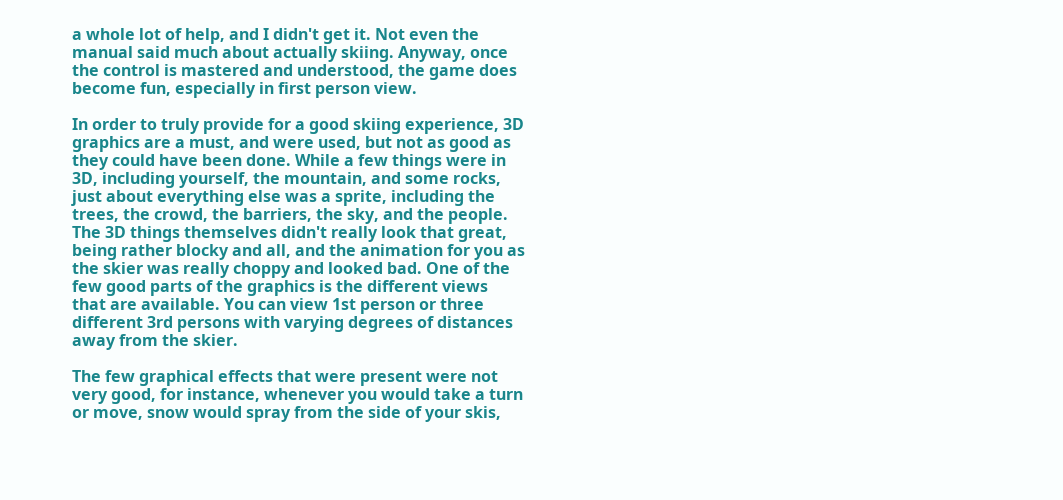a whole lot of help, and I didn't get it. Not even the manual said much about actually skiing. Anyway, once the control is mastered and understood, the game does become fun, especially in first person view.

In order to truly provide for a good skiing experience, 3D graphics are a must, and were used, but not as good as they could have been done. While a few things were in 3D, including yourself, the mountain, and some rocks, just about everything else was a sprite, including the trees, the crowd, the barriers, the sky, and the people. The 3D things themselves didn't really look that great, being rather blocky and all, and the animation for you as the skier was really choppy and looked bad. One of the few good parts of the graphics is the different views that are available. You can view 1st person or three different 3rd persons with varying degrees of distances away from the skier.

The few graphical effects that were present were not very good, for instance, whenever you would take a turn or move, snow would spray from the side of your skis,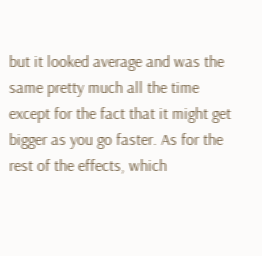but it looked average and was the same pretty much all the time except for the fact that it might get bigger as you go faster. As for the rest of the effects, which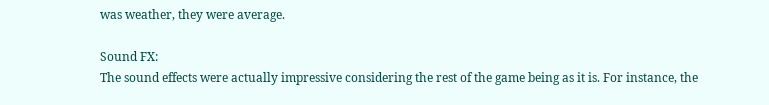was weather, they were average.

Sound FX:
The sound effects were actually impressive considering the rest of the game being as it is. For instance, the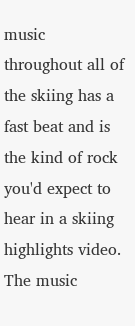music throughout all of the skiing has a fast beat and is the kind of rock you'd expect to hear in a skiing highlights video. The music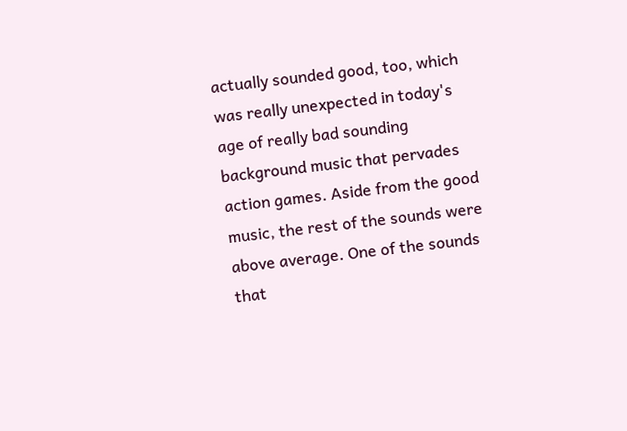actually sounded good, too, which was really unexpected in today's age of really bad sounding background music that pervades action games. Aside from the good music, the rest of the sounds were above average. One of the sounds that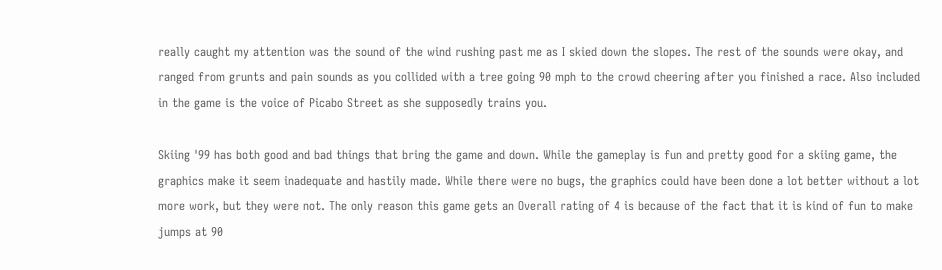really caught my attention was the sound of the wind rushing past me as I skied down the slopes. The rest of the sounds were okay, and ranged from grunts and pain sounds as you collided with a tree going 90 mph to the crowd cheering after you finished a race. Also included in the game is the voice of Picabo Street as she supposedly trains you.

Skiing '99 has both good and bad things that bring the game and down. While the gameplay is fun and pretty good for a skiing game, the graphics make it seem inadequate and hastily made. While there were no bugs, the graphics could have been done a lot better without a lot more work, but they were not. The only reason this game gets an Overall rating of 4 is because of the fact that it is kind of fun to make jumps at 90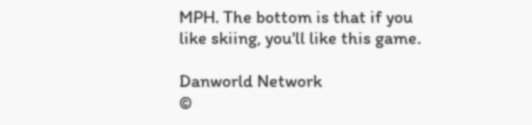MPH. The bottom is that if you like skiing, you'll like this game.

Danworld Network
©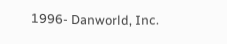1996- Danworld, Inc.